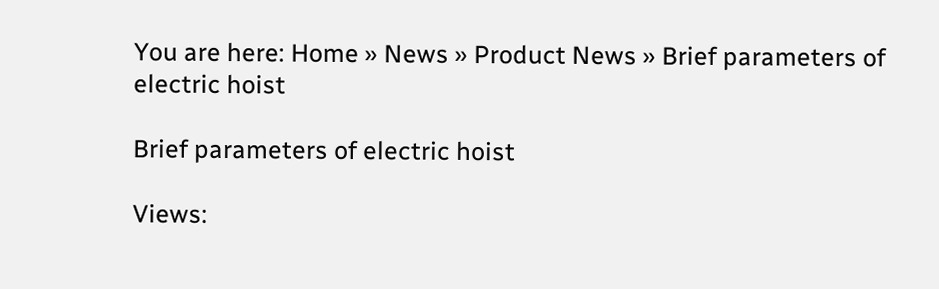You are here: Home » News » Product News » Brief parameters of electric hoist

Brief parameters of electric hoist

Views: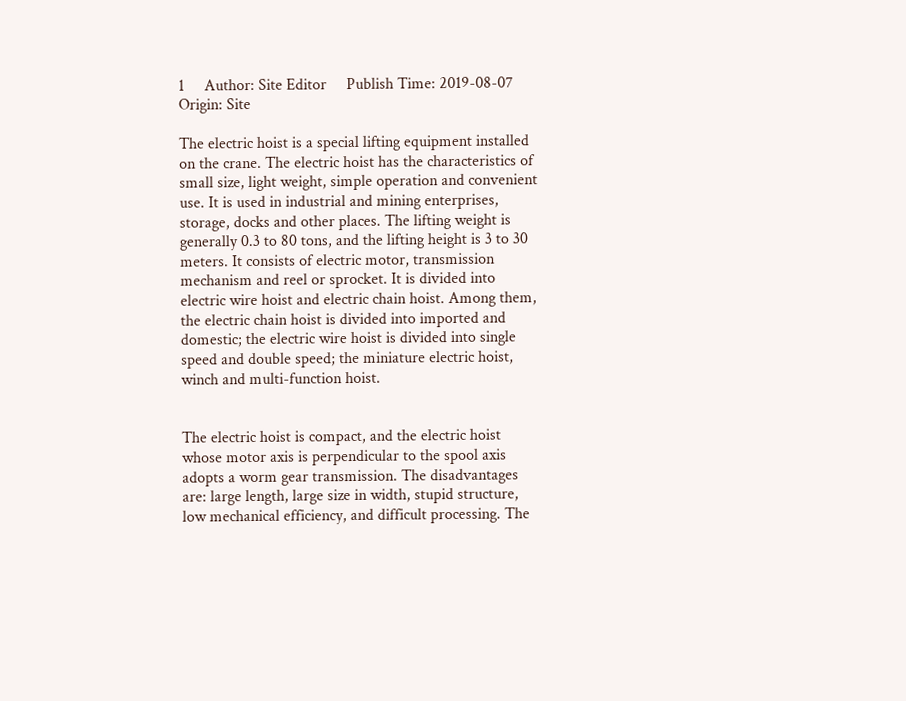1     Author: Site Editor     Publish Time: 2019-08-07      Origin: Site

The electric hoist is a special lifting equipment installed on the crane. The electric hoist has the characteristics of small size, light weight, simple operation and convenient use. It is used in industrial and mining enterprises, storage, docks and other places. The lifting weight is generally 0.3 to 80 tons, and the lifting height is 3 to 30 meters. It consists of electric motor, transmission mechanism and reel or sprocket. It is divided into electric wire hoist and electric chain hoist. Among them, the electric chain hoist is divided into imported and domestic; the electric wire hoist is divided into single speed and double speed; the miniature electric hoist, winch and multi-function hoist.


The electric hoist is compact, and the electric hoist whose motor axis is perpendicular to the spool axis adopts a worm gear transmission. The disadvantages are: large length, large size in width, stupid structure, low mechanical efficiency, and difficult processing. The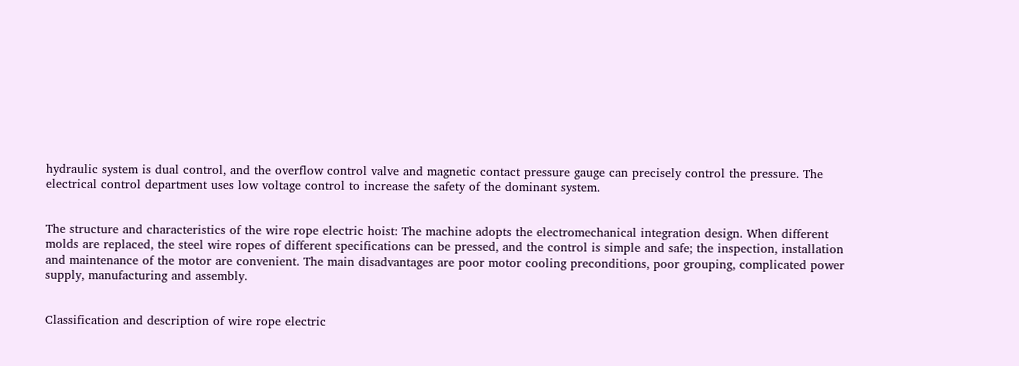hydraulic system is dual control, and the overflow control valve and magnetic contact pressure gauge can precisely control the pressure. The electrical control department uses low voltage control to increase the safety of the dominant system.


The structure and characteristics of the wire rope electric hoist: The machine adopts the electromechanical integration design. When different molds are replaced, the steel wire ropes of different specifications can be pressed, and the control is simple and safe; the inspection, installation and maintenance of the motor are convenient. The main disadvantages are poor motor cooling preconditions, poor grouping, complicated power supply, manufacturing and assembly.


Classification and description of wire rope electric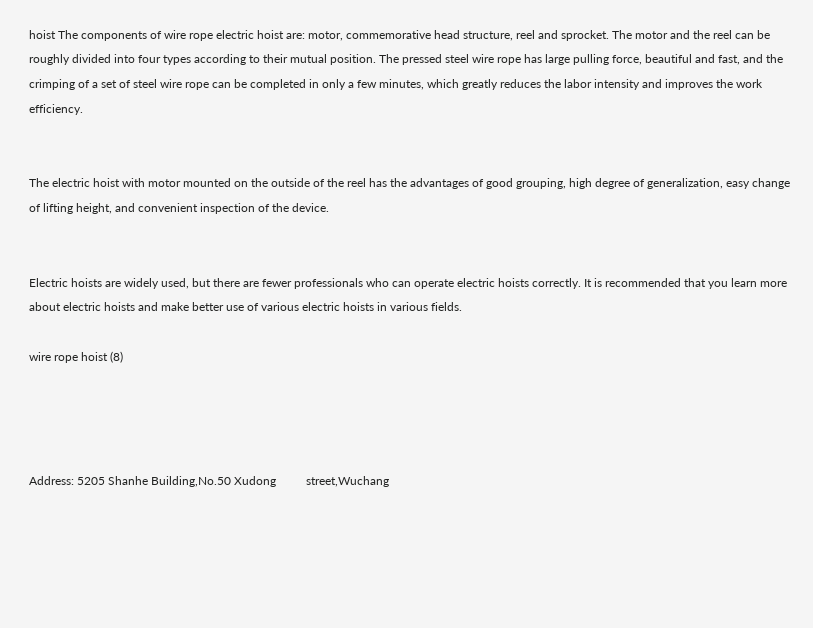hoist The components of wire rope electric hoist are: motor, commemorative head structure, reel and sprocket. The motor and the reel can be roughly divided into four types according to their mutual position. The pressed steel wire rope has large pulling force, beautiful and fast, and the crimping of a set of steel wire rope can be completed in only a few minutes, which greatly reduces the labor intensity and improves the work efficiency.


The electric hoist with motor mounted on the outside of the reel has the advantages of good grouping, high degree of generalization, easy change of lifting height, and convenient inspection of the device.


Electric hoists are widely used, but there are fewer professionals who can operate electric hoists correctly. It is recommended that you learn more about electric hoists and make better use of various electric hoists in various fields.

wire rope hoist (8)




Address: 5205 Shanhe Building,No.50 Xudong          street,Wuchang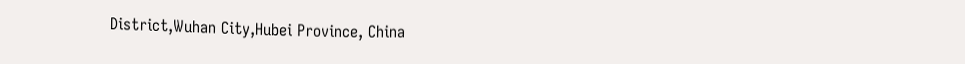District,Wuhan City,Hubei Province, China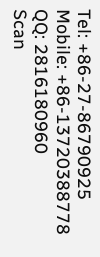Tel: +86-27-86790925
Mobile: +86-13720388778
QQ: 2816180960
Scan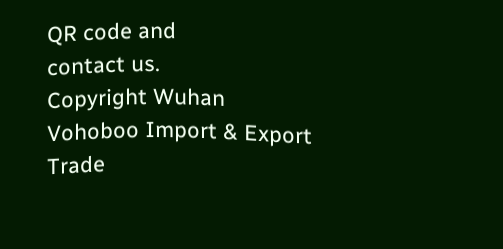QR code and
contact us.
Copyright Wuhan Vohoboo Import & Export Trade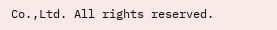Co.,Ltd. All rights reserved.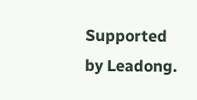Supported by Leadong.